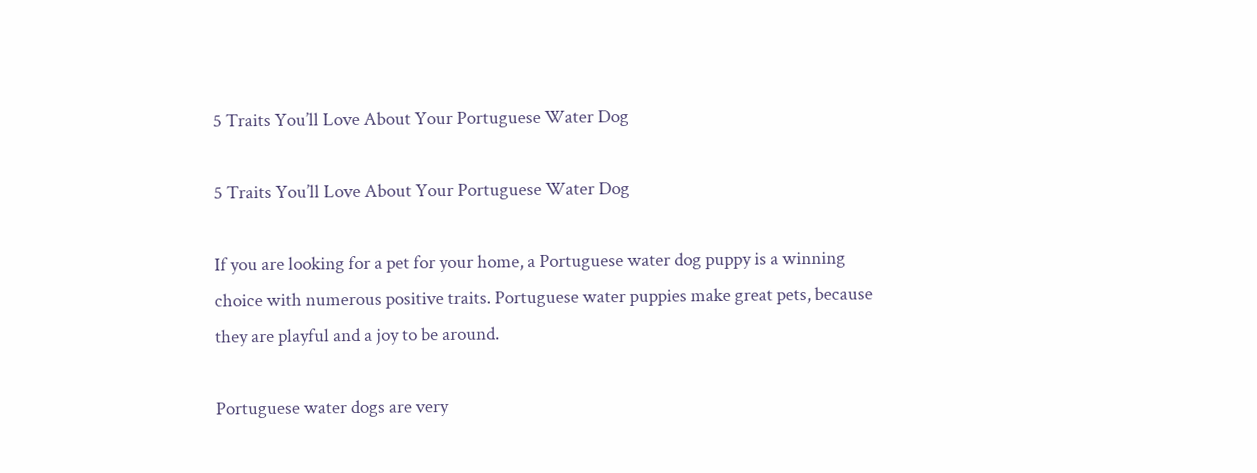5 Traits You’ll Love About Your Portuguese Water Dog

5 Traits You’ll Love About Your Portuguese Water Dog

If you are looking for a pet for your home, a Portuguese water dog puppy is a winning choice with numerous positive traits. Portuguese water puppies make great pets, because they are playful and a joy to be around.

Portuguese water dogs are very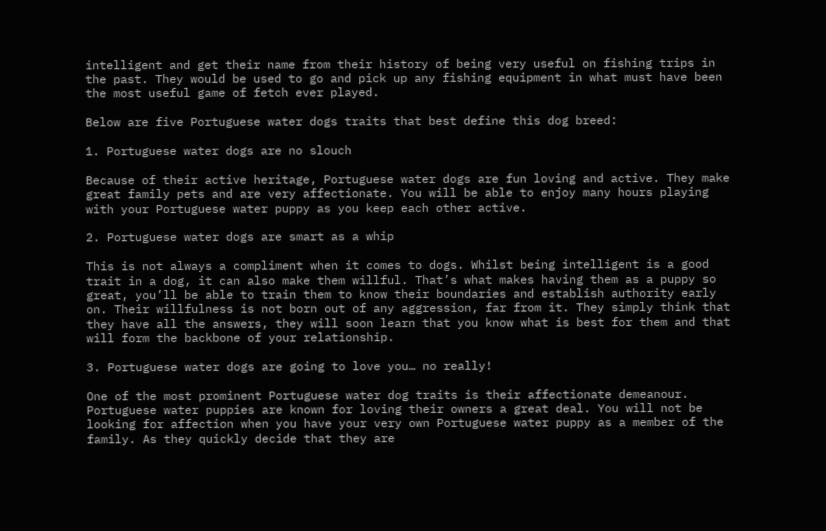intelligent and get their name from their history of being very useful on fishing trips in the past. They would be used to go and pick up any fishing equipment in what must have been the most useful game of fetch ever played.

Below are five Portuguese water dogs traits that best define this dog breed:

1. Portuguese water dogs are no slouch

Because of their active heritage, Portuguese water dogs are fun loving and active. They make great family pets and are very affectionate. You will be able to enjoy many hours playing with your Portuguese water puppy as you keep each other active.

2. Portuguese water dogs are smart as a whip

This is not always a compliment when it comes to dogs. Whilst being intelligent is a good trait in a dog, it can also make them willful. That’s what makes having them as a puppy so great, you’ll be able to train them to know their boundaries and establish authority early on. Their willfulness is not born out of any aggression, far from it. They simply think that they have all the answers, they will soon learn that you know what is best for them and that will form the backbone of your relationship.

3. Portuguese water dogs are going to love you… no really!

One of the most prominent Portuguese water dog traits is their affectionate demeanour. Portuguese water puppies are known for loving their owners a great deal. You will not be looking for affection when you have your very own Portuguese water puppy as a member of the family. As they quickly decide that they are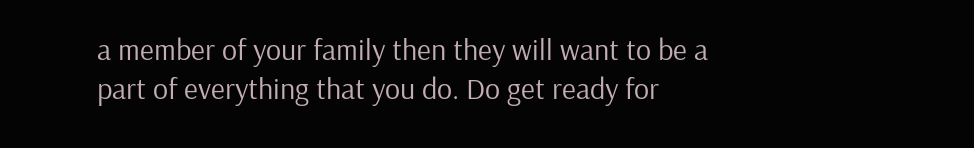a member of your family then they will want to be a part of everything that you do. Do get ready for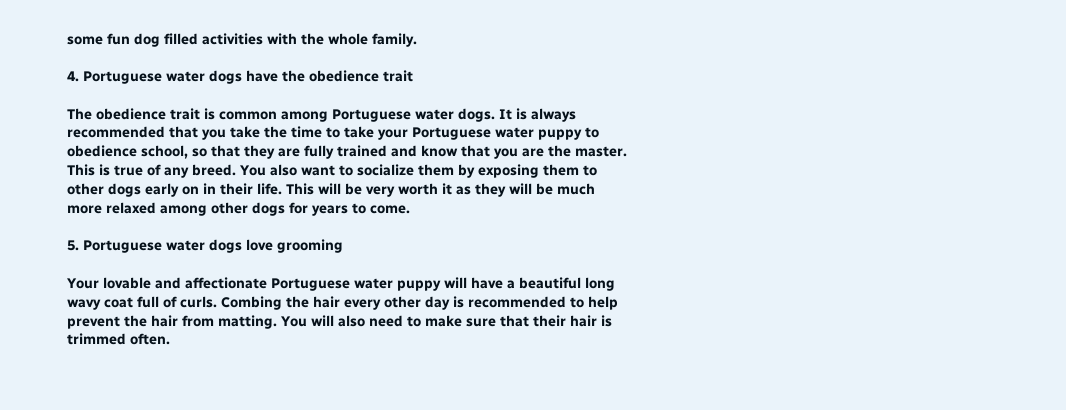some fun dog filled activities with the whole family.

4. Portuguese water dogs have the obedience trait

The obedience trait is common among Portuguese water dogs. It is always recommended that you take the time to take your Portuguese water puppy to obedience school, so that they are fully trained and know that you are the master. This is true of any breed. You also want to socialize them by exposing them to other dogs early on in their life. This will be very worth it as they will be much more relaxed among other dogs for years to come.

5. Portuguese water dogs love grooming

Your lovable and affectionate Portuguese water puppy will have a beautiful long wavy coat full of curls. Combing the hair every other day is recommended to help prevent the hair from matting. You will also need to make sure that their hair is trimmed often.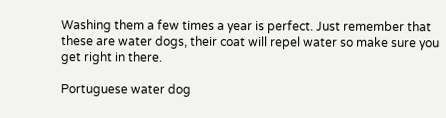Washing them a few times a year is perfect. Just remember that these are water dogs, their coat will repel water so make sure you get right in there.

Portuguese water dog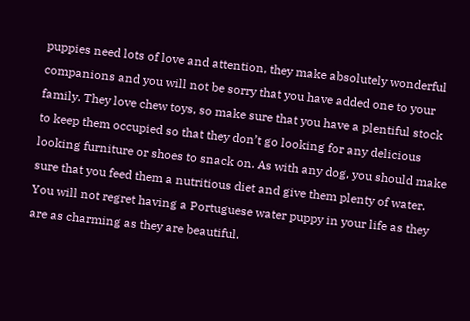puppies need lots of love and attention, they make absolutely wonderful companions and you will not be sorry that you have added one to your family. They love chew toys, so make sure that you have a plentiful stock to keep them occupied so that they don’t go looking for any delicious looking furniture or shoes to snack on. As with any dog, you should make sure that you feed them a nutritious diet and give them plenty of water. You will not regret having a Portuguese water puppy in your life as they are as charming as they are beautiful.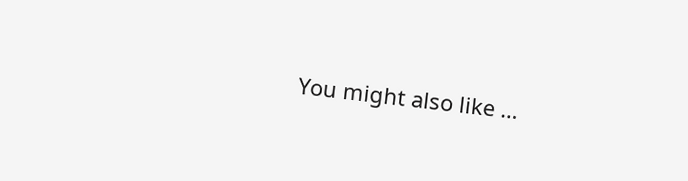You might also like …